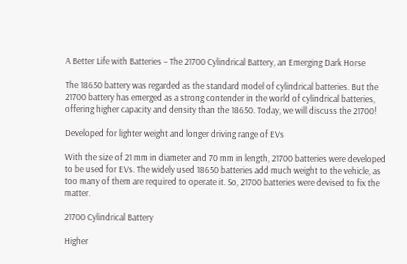A Better Life with Batteries – The 21700 Cylindrical Battery, an Emerging Dark Horse

The 18650 battery was regarded as the standard model of cylindrical batteries. But the 21700 battery has emerged as a strong contender in the world of cylindrical batteries, offering higher capacity and density than the 18650. Today, we will discuss the 21700!

Developed for lighter weight and longer driving range of EVs

With the size of 21 mm in diameter and 70 mm in length, 21700 batteries were developed to be used for EVs. The widely used 18650 batteries add much weight to the vehicle, as too many of them are required to operate it. So, 21700 batteries were devised to fix the matter.

21700 Cylindrical Battery

Higher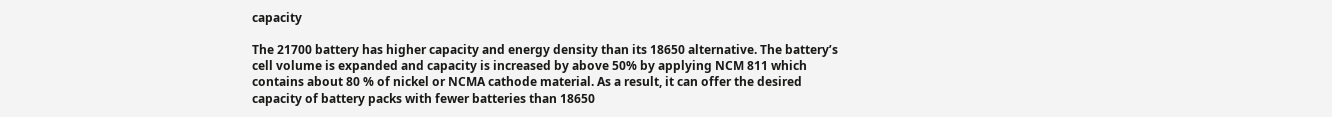capacity

The 21700 battery has higher capacity and energy density than its 18650 alternative. The battery’s cell volume is expanded and capacity is increased by above 50% by applying NCM 811 which contains about 80 % of nickel or NCMA cathode material. As a result, it can offer the desired capacity of battery packs with fewer batteries than 18650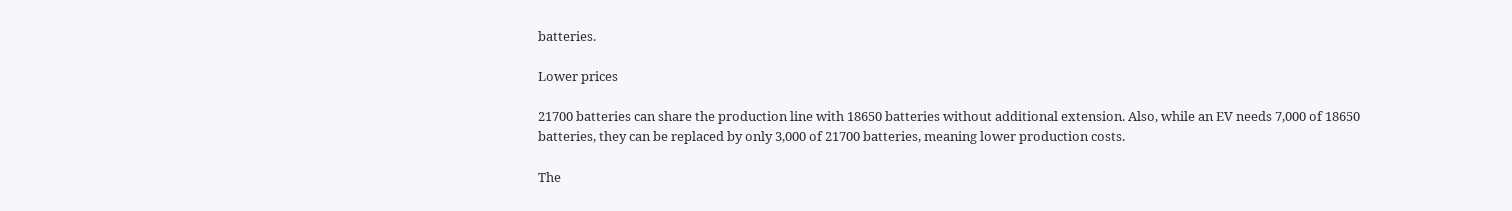batteries.

Lower prices

21700 batteries can share the production line with 18650 batteries without additional extension. Also, while an EV needs 7,000 of 18650 batteries, they can be replaced by only 3,000 of 21700 batteries, meaning lower production costs.

The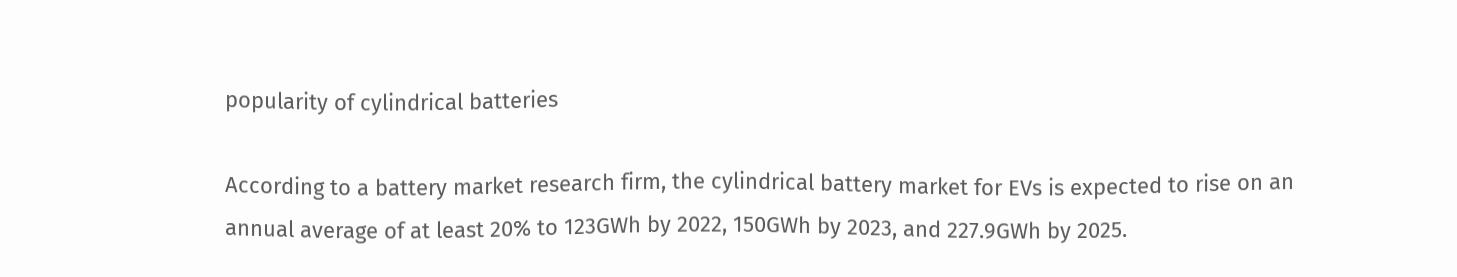popularity of cylindrical batteries

According to a battery market research firm, the cylindrical battery market for EVs is expected to rise on an annual average of at least 20% to 123GWh by 2022, 150GWh by 2023, and 227.9GWh by 2025.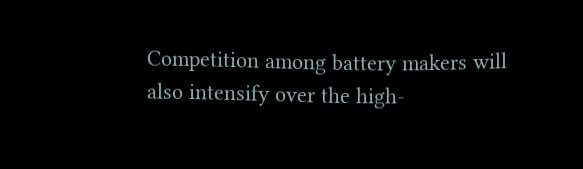Competition among battery makers will also intensify over the high-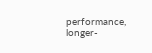performance, longer-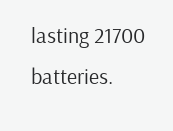lasting 21700 batteries.